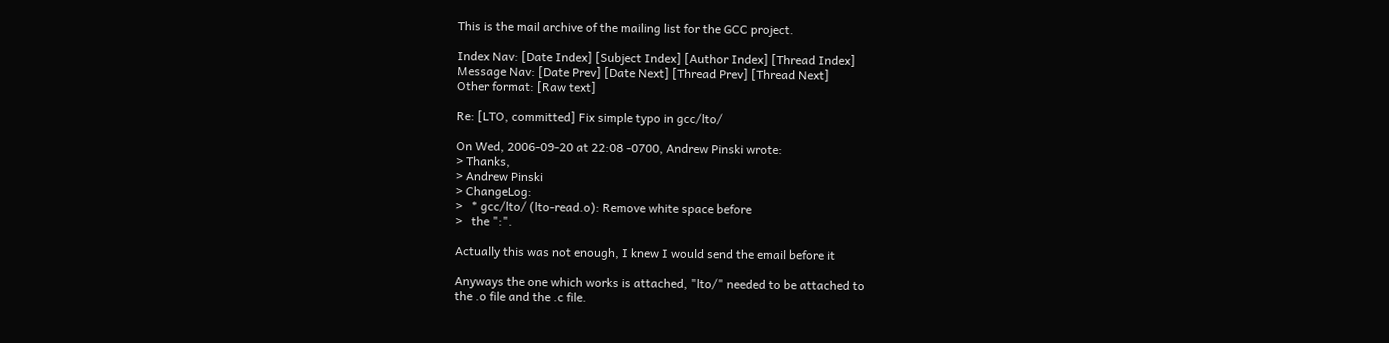This is the mail archive of the mailing list for the GCC project.

Index Nav: [Date Index] [Subject Index] [Author Index] [Thread Index]
Message Nav: [Date Prev] [Date Next] [Thread Prev] [Thread Next]
Other format: [Raw text]

Re: [LTO, committed] Fix simple typo in gcc/lto/

On Wed, 2006-09-20 at 22:08 -0700, Andrew Pinski wrote:
> Thanks,
> Andrew Pinski
> ChangeLog:
>   * gcc/lto/ (lto-read.o): Remove white space before
>   the ":".

Actually this was not enough, I knew I would send the email before it

Anyways the one which works is attached, "lto/" needed to be attached to
the .o file and the .c file.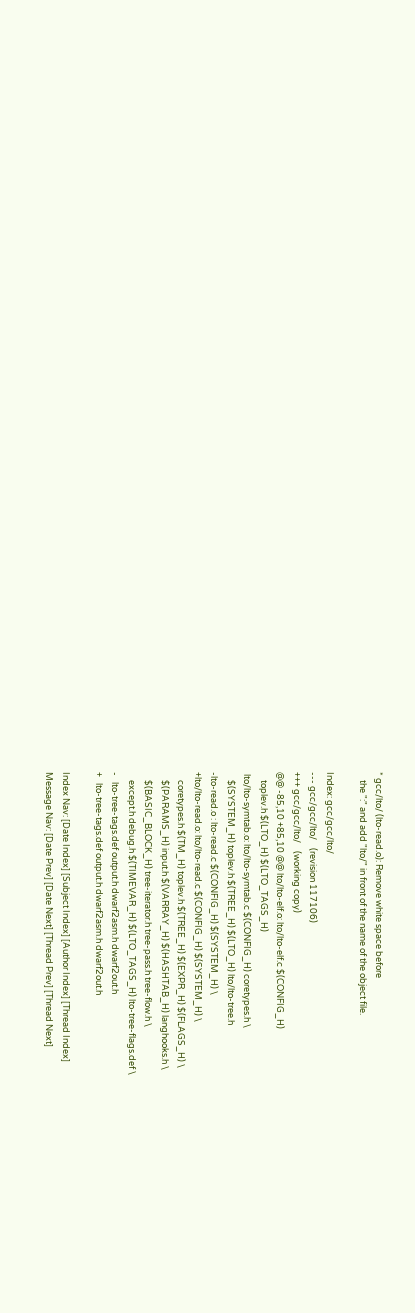* gcc/lto/ (lto-read.o): Remove white space before
    the ":" and add "lto/" in front of the name of the object file.

Index: gcc/gcc/lto/
--- gcc/gcc/lto/    (revision 117106)
+++ gcc/gcc/lto/    (working copy)
@@ -85,10 +85,10 @@ lto/lto-elf.o: lto/lto-elf.c $(CONFIG_H)
    toplev.h $(LTO_H) $(LTO_TAGS_H)
 lto/lto-symtab.o: lto/lto-symtab.c $(CONFIG_H) coretypes.h \
    $(SYSTEM_H) toplev.h $(TREE_H) $(LTO_H) lto/lto-tree.h
-lto-read.o : lto-read.c $(CONFIG_H) $(SYSTEM_H) \
+lto/lto-read.o: lto/lto-read.c $(CONFIG_H) $(SYSTEM_H) \
    coretypes.h $(TM_H) toplev.h $(TREE_H) $(EXPR_H) $(FLAGS_H) \
    $(PARAMS_H) input.h $(VARRAY_H) $(HASHTAB_H) langhooks.h \
    $(BASIC_BLOCK_H) tree-iterator.h tree-pass.h tree-flow.h \
    except.h debug.h $(TIMEVAR_H) $(LTO_TAGS_H) lto-tree-flags.def \
-   lto-tree-tags.def output.h dwarf2asm.h dwarf2out.h
+   lto-tree-tags.def output.h dwarf2asm.h dwarf2out.h

Index Nav: [Date Index] [Subject Index] [Author Index] [Thread Index]
Message Nav: [Date Prev] [Date Next] [Thread Prev] [Thread Next]